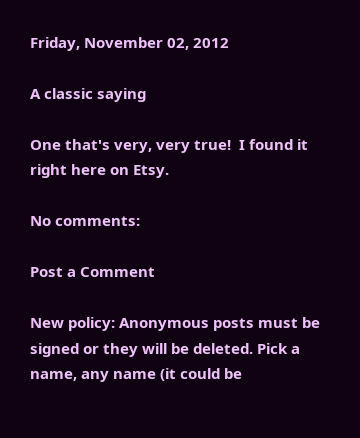Friday, November 02, 2012

A classic saying

One that's very, very true!  I found it right here on Etsy.

No comments:

Post a Comment

New policy: Anonymous posts must be signed or they will be deleted. Pick a name, any name (it could be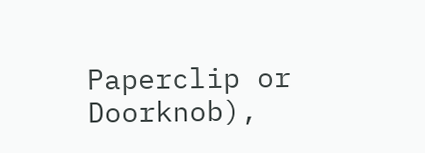Paperclip or Doorknob),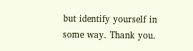but identify yourself in some way. Thank you.